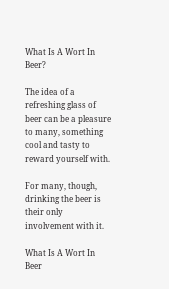What Is A Wort In Beer?

The idea of a refreshing glass of beer can be a pleasure to many, something cool and tasty to reward yourself with.

For many, though, drinking the beer is their only involvement with it.

What Is A Wort In Beer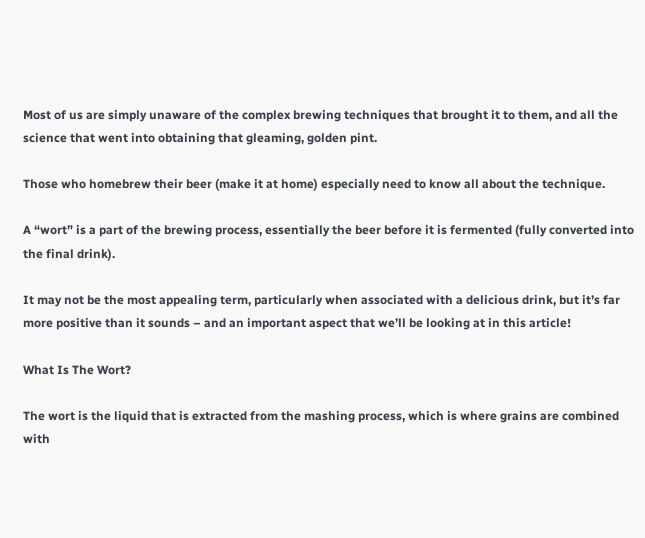Most of us are simply unaware of the complex brewing techniques that brought it to them, and all the science that went into obtaining that gleaming, golden pint.

Those who homebrew their beer (make it at home) especially need to know all about the technique.

A “wort” is a part of the brewing process, essentially the beer before it is fermented (fully converted into the final drink).

It may not be the most appealing term, particularly when associated with a delicious drink, but it’s far more positive than it sounds – and an important aspect that we’ll be looking at in this article!

What Is The Wort?

The wort is the liquid that is extracted from the mashing process, which is where grains are combined with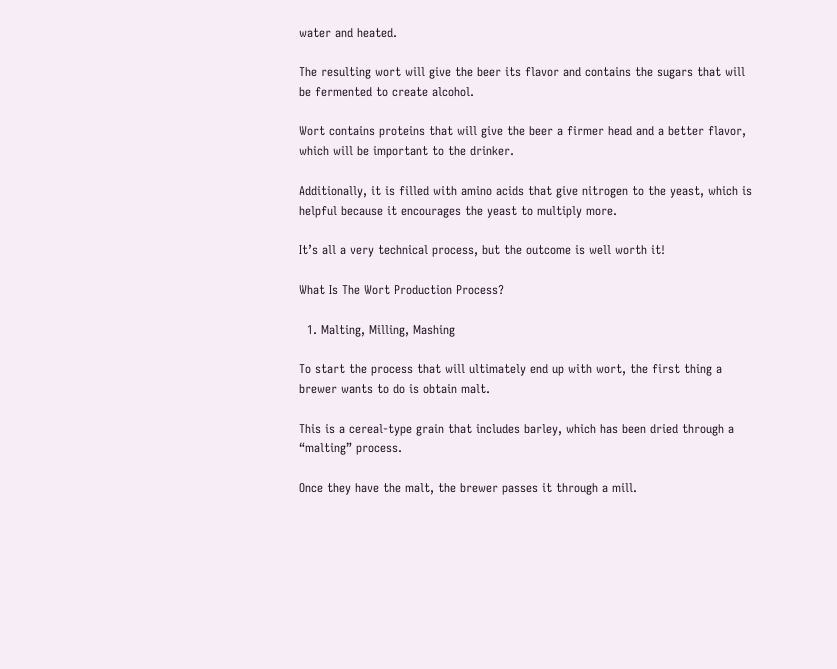water and heated.

The resulting wort will give the beer its flavor and contains the sugars that will be fermented to create alcohol.

Wort contains proteins that will give the beer a firmer head and a better flavor, which will be important to the drinker.

Additionally, it is filled with amino acids that give nitrogen to the yeast, which is helpful because it encourages the yeast to multiply more.

It’s all a very technical process, but the outcome is well worth it!

What Is The Wort Production Process?

  1. Malting, Milling, Mashing

To start the process that will ultimately end up with wort, the first thing a brewer wants to do is obtain malt.

This is a cereal-type grain that includes barley, which has been dried through a “malting” process.

Once they have the malt, the brewer passes it through a mill.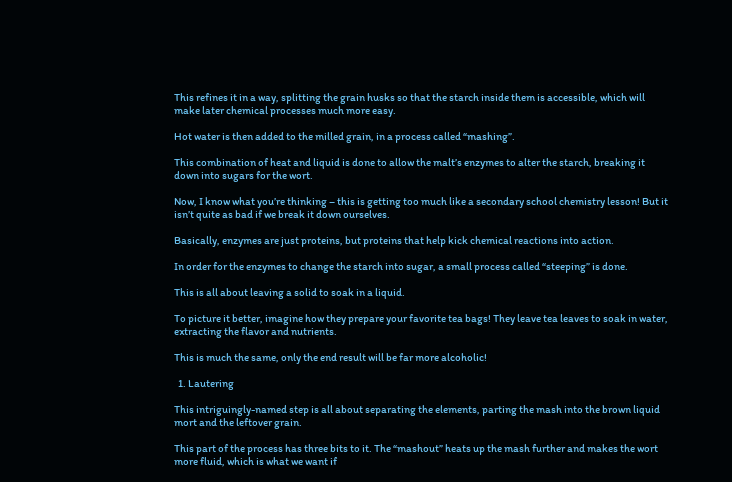This refines it in a way, splitting the grain husks so that the starch inside them is accessible, which will make later chemical processes much more easy.

Hot water is then added to the milled grain, in a process called “mashing”.

This combination of heat and liquid is done to allow the malt’s enzymes to alter the starch, breaking it down into sugars for the wort.

Now, I know what you’re thinking – this is getting too much like a secondary school chemistry lesson! But it isn’t quite as bad if we break it down ourselves.

Basically, enzymes are just proteins, but proteins that help kick chemical reactions into action.

In order for the enzymes to change the starch into sugar, a small process called “steeping” is done.

This is all about leaving a solid to soak in a liquid.

To picture it better, imagine how they prepare your favorite tea bags! They leave tea leaves to soak in water, extracting the flavor and nutrients.

This is much the same, only the end result will be far more alcoholic!

  1. Lautering

This intriguingly-named step is all about separating the elements, parting the mash into the brown liquid mort and the leftover grain.

This part of the process has three bits to it. The “mashout” heats up the mash further and makes the wort more fluid, which is what we want if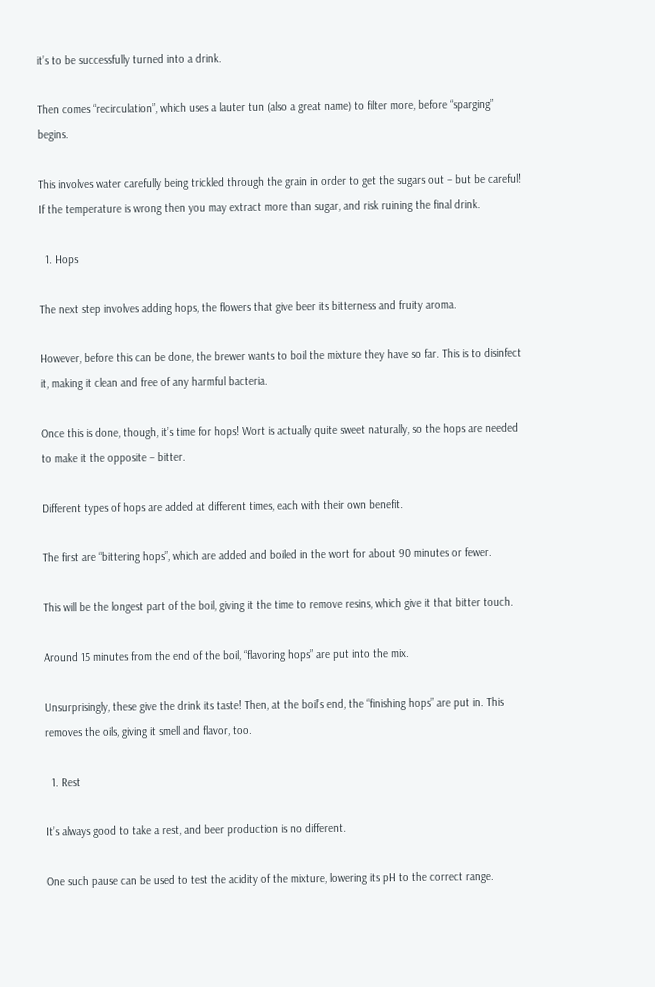it’s to be successfully turned into a drink.

Then comes “recirculation”, which uses a lauter tun (also a great name) to filter more, before “sparging” begins.

This involves water carefully being trickled through the grain in order to get the sugars out – but be careful! If the temperature is wrong then you may extract more than sugar, and risk ruining the final drink.

  1. Hops

The next step involves adding hops, the flowers that give beer its bitterness and fruity aroma.

However, before this can be done, the brewer wants to boil the mixture they have so far. This is to disinfect it, making it clean and free of any harmful bacteria.

Once this is done, though, it’s time for hops! Wort is actually quite sweet naturally, so the hops are needed to make it the opposite – bitter.

Different types of hops are added at different times, each with their own benefit.

The first are “bittering hops”, which are added and boiled in the wort for about 90 minutes or fewer.

This will be the longest part of the boil, giving it the time to remove resins, which give it that bitter touch.

Around 15 minutes from the end of the boil, “flavoring hops” are put into the mix.

Unsurprisingly, these give the drink its taste! Then, at the boil’s end, the “finishing hops” are put in. This removes the oils, giving it smell and flavor, too.

  1. Rest

It’s always good to take a rest, and beer production is no different.

One such pause can be used to test the acidity of the mixture, lowering its pH to the correct range.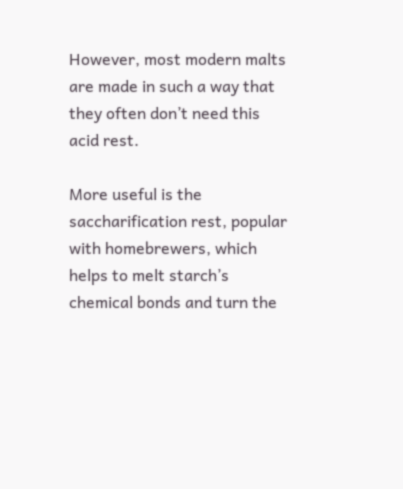However, most modern malts are made in such a way that they often don’t need this acid rest.

More useful is the saccharification rest, popular with homebrewers, which helps to melt starch’s chemical bonds and turn the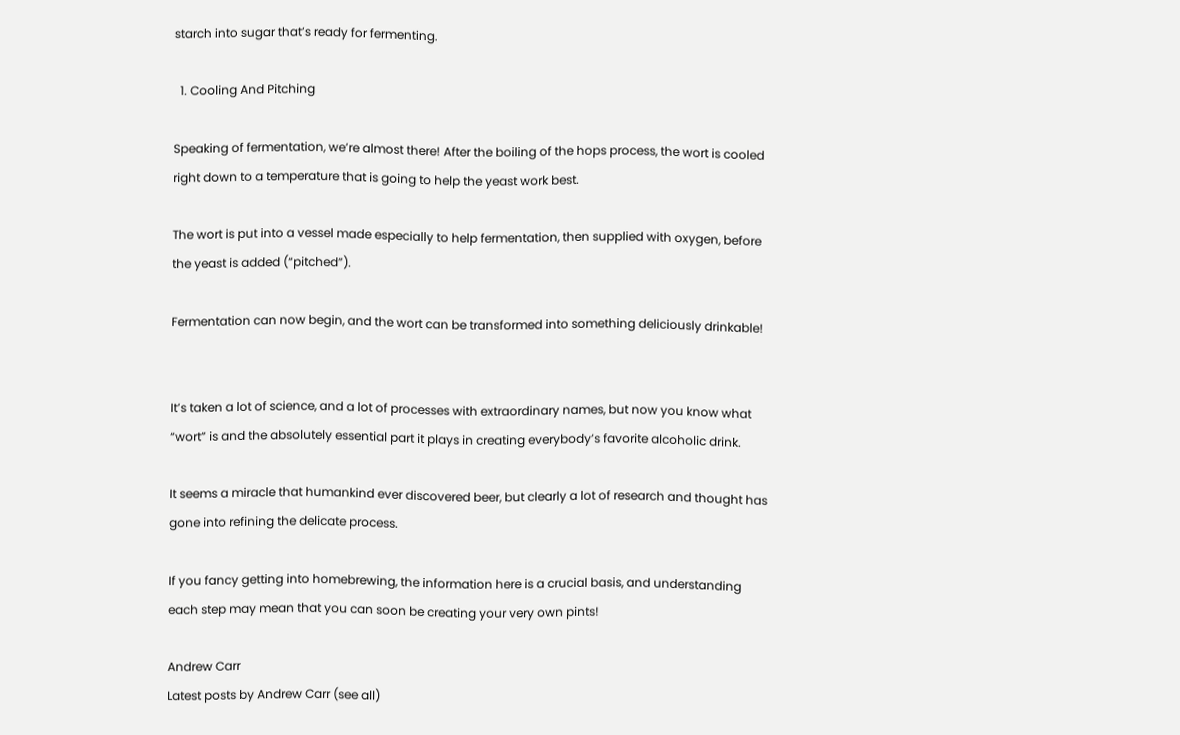starch into sugar that’s ready for fermenting.

  1. Cooling And Pitching

Speaking of fermentation, we’re almost there! After the boiling of the hops process, the wort is cooled right down to a temperature that is going to help the yeast work best.

The wort is put into a vessel made especially to help fermentation, then supplied with oxygen, before the yeast is added (“pitched”).

Fermentation can now begin, and the wort can be transformed into something deliciously drinkable!


It’s taken a lot of science, and a lot of processes with extraordinary names, but now you know what “wort” is and the absolutely essential part it plays in creating everybody’s favorite alcoholic drink.

It seems a miracle that humankind ever discovered beer, but clearly a lot of research and thought has gone into refining the delicate process.

If you fancy getting into homebrewing, the information here is a crucial basis, and understanding each step may mean that you can soon be creating your very own pints!

Andrew Carr
Latest posts by Andrew Carr (see all)